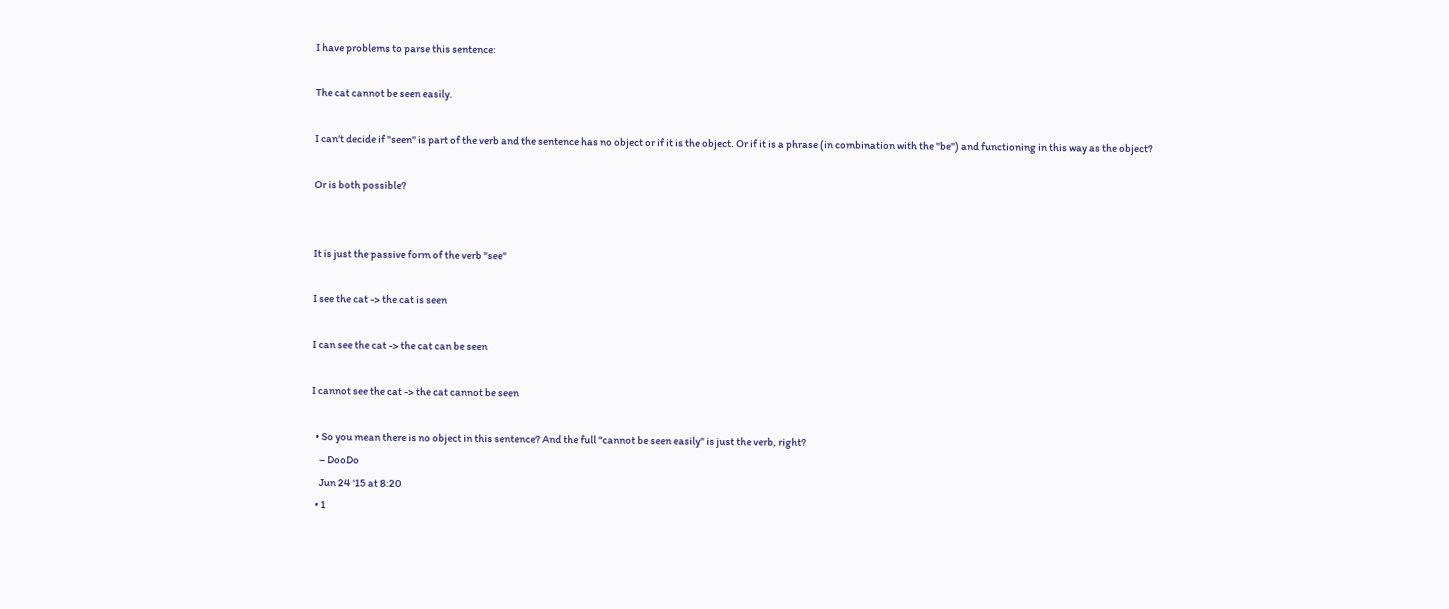I have problems to parse this sentence:

The cat cannot be seen easily.

I can't decide if "seen" is part of the verb and the sentence has no object or if it is the object. Or if it is a phrase (in combination with the "be") and functioning in this way as the object?

Or is both possible?


It is just the passive form of the verb "see"

I see the cat -> the cat is seen

I can see the cat -> the cat can be seen

I cannot see the cat -> the cat cannot be seen

  • So you mean there is no object in this sentence? And the full "cannot be seen easily" is just the verb, right?
    – DooDo
    Jun 24 '15 at 8:20
  • 1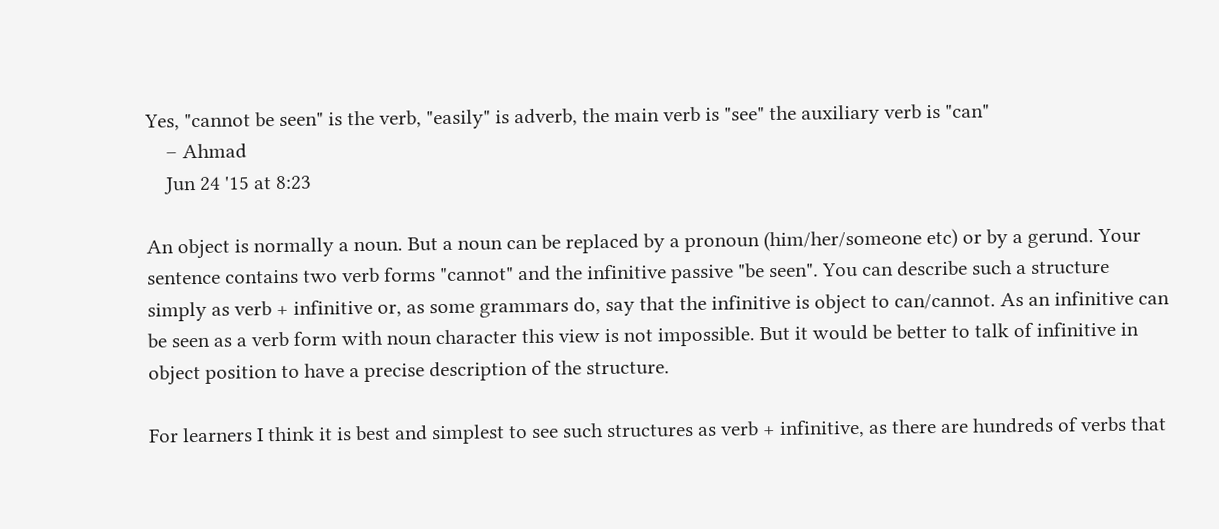Yes, "cannot be seen" is the verb, "easily" is adverb, the main verb is "see" the auxiliary verb is "can"
    – Ahmad
    Jun 24 '15 at 8:23

An object is normally a noun. But a noun can be replaced by a pronoun (him/her/someone etc) or by a gerund. Your sentence contains two verb forms "cannot" and the infinitive passive "be seen". You can describe such a structure simply as verb + infinitive or, as some grammars do, say that the infinitive is object to can/cannot. As an infinitive can be seen as a verb form with noun character this view is not impossible. But it would be better to talk of infinitive in object position to have a precise description of the structure.

For learners I think it is best and simplest to see such structures as verb + infinitive, as there are hundreds of verbs that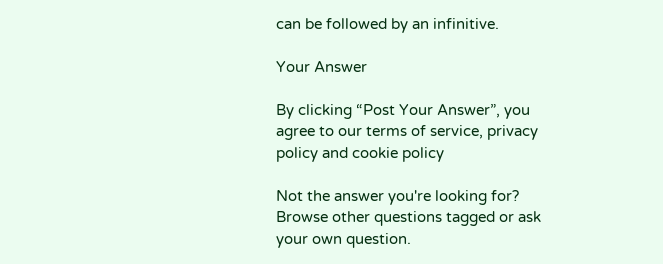can be followed by an infinitive.

Your Answer

By clicking “Post Your Answer”, you agree to our terms of service, privacy policy and cookie policy

Not the answer you're looking for? Browse other questions tagged or ask your own question.